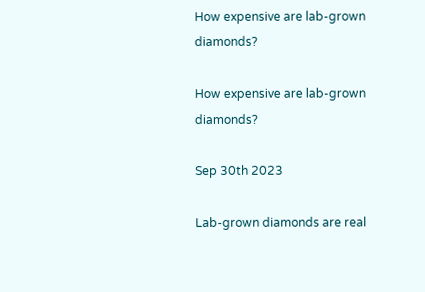How expensive are lab-grown diamonds?

How expensive are lab-grown diamonds?

Sep 30th 2023

Lab-grown diamonds are real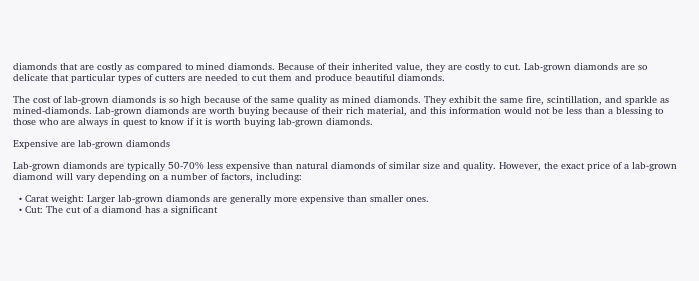diamonds that are costly as compared to mined diamonds. Because of their inherited value, they are costly to cut. Lab-grown diamonds are so delicate that particular types of cutters are needed to cut them and produce beautiful diamonds.

The cost of lab-grown diamonds is so high because of the same quality as mined diamonds. They exhibit the same fire, scintillation, and sparkle as mined-diamonds. Lab-grown diamonds are worth buying because of their rich material, and this information would not be less than a blessing to those who are always in quest to know if it is worth buying lab-grown diamonds.

Expensive are lab-grown diamonds

Lab-grown diamonds are typically 50-70% less expensive than natural diamonds of similar size and quality. However, the exact price of a lab-grown diamond will vary depending on a number of factors, including:

  • Carat weight: Larger lab-grown diamonds are generally more expensive than smaller ones.
  • Cut: The cut of a diamond has a significant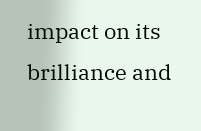impact on its brilliance and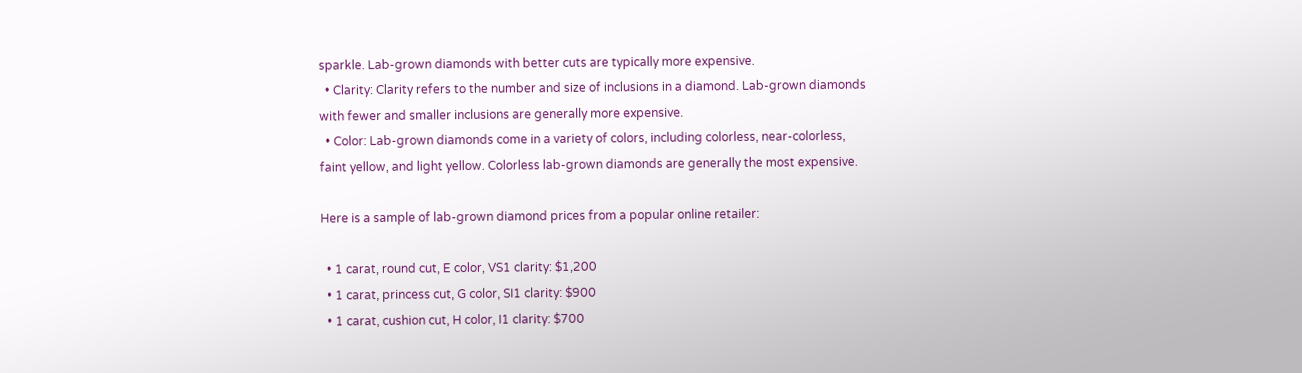sparkle. Lab-grown diamonds with better cuts are typically more expensive.
  • Clarity: Clarity refers to the number and size of inclusions in a diamond. Lab-grown diamonds with fewer and smaller inclusions are generally more expensive.
  • Color: Lab-grown diamonds come in a variety of colors, including colorless, near-colorless, faint yellow, and light yellow. Colorless lab-grown diamonds are generally the most expensive.

Here is a sample of lab-grown diamond prices from a popular online retailer:

  • 1 carat, round cut, E color, VS1 clarity: $1,200
  • 1 carat, princess cut, G color, SI1 clarity: $900
  • 1 carat, cushion cut, H color, I1 clarity: $700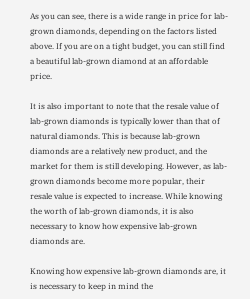As you can see, there is a wide range in price for lab-grown diamonds, depending on the factors listed above. If you are on a tight budget, you can still find a beautiful lab-grown diamond at an affordable price.

It is also important to note that the resale value of lab-grown diamonds is typically lower than that of natural diamonds. This is because lab-grown diamonds are a relatively new product, and the market for them is still developing. However, as lab-grown diamonds become more popular, their resale value is expected to increase. While knowing the worth of lab-grown diamonds, it is also necessary to know how expensive lab-grown diamonds are.

Knowing how expensive lab-grown diamonds are, it is necessary to keep in mind the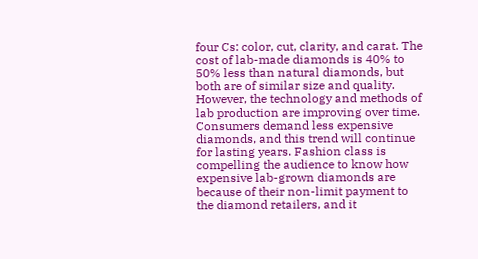four Cs: color, cut, clarity, and carat. The cost of lab-made diamonds is 40% to 50% less than natural diamonds, but both are of similar size and quality. However, the technology and methods of lab production are improving over time. Consumers demand less expensive diamonds, and this trend will continue for lasting years. Fashion class is compelling the audience to know how expensive lab-grown diamonds are because of their non-limit payment to the diamond retailers, and it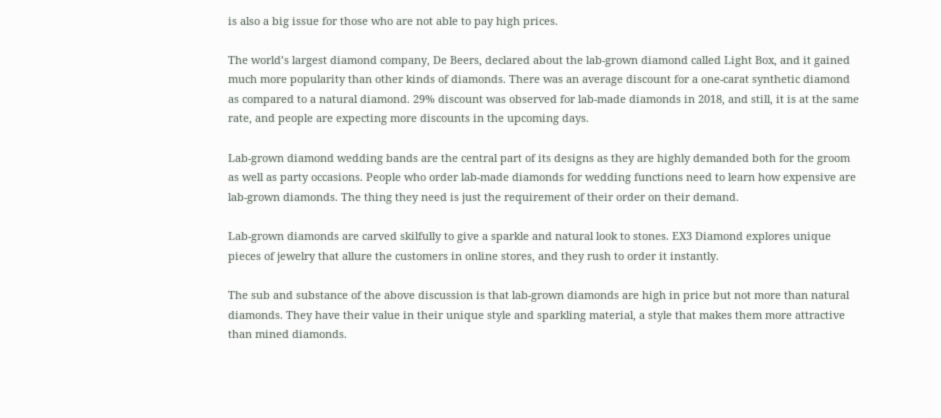is also a big issue for those who are not able to pay high prices.

The world’s largest diamond company, De Beers, declared about the lab-grown diamond called Light Box, and it gained much more popularity than other kinds of diamonds. There was an average discount for a one-carat synthetic diamond as compared to a natural diamond. 29% discount was observed for lab-made diamonds in 2018, and still, it is at the same rate, and people are expecting more discounts in the upcoming days.

Lab-grown diamond wedding bands are the central part of its designs as they are highly demanded both for the groom as well as party occasions. People who order lab-made diamonds for wedding functions need to learn how expensive are lab-grown diamonds. The thing they need is just the requirement of their order on their demand.

Lab-grown diamonds are carved skilfully to give a sparkle and natural look to stones. EX3 Diamond explores unique pieces of jewelry that allure the customers in online stores, and they rush to order it instantly.

The sub and substance of the above discussion is that lab-grown diamonds are high in price but not more than natural diamonds. They have their value in their unique style and sparkling material, a style that makes them more attractive than mined diamonds.